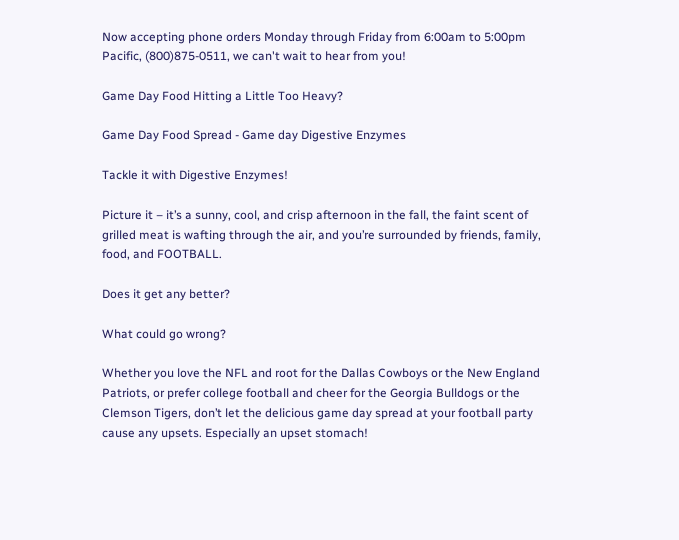Now accepting phone orders Monday through Friday from 6:00am to 5:00pm Pacific, (800)875-0511, we can't wait to hear from you!

Game Day Food Hitting a Little Too Heavy?

Game Day Food Spread - Game day Digestive Enzymes

Tackle it with Digestive Enzymes!

Picture it – it’s a sunny, cool, and crisp afternoon in the fall, the faint scent of grilled meat is wafting through the air, and you’re surrounded by friends, family, food, and FOOTBALL.

Does it get any better?

What could go wrong?

Whether you love the NFL and root for the Dallas Cowboys or the New England Patriots, or prefer college football and cheer for the Georgia Bulldogs or the Clemson Tigers, don’t let the delicious game day spread at your football party cause any upsets. Especially an upset stomach!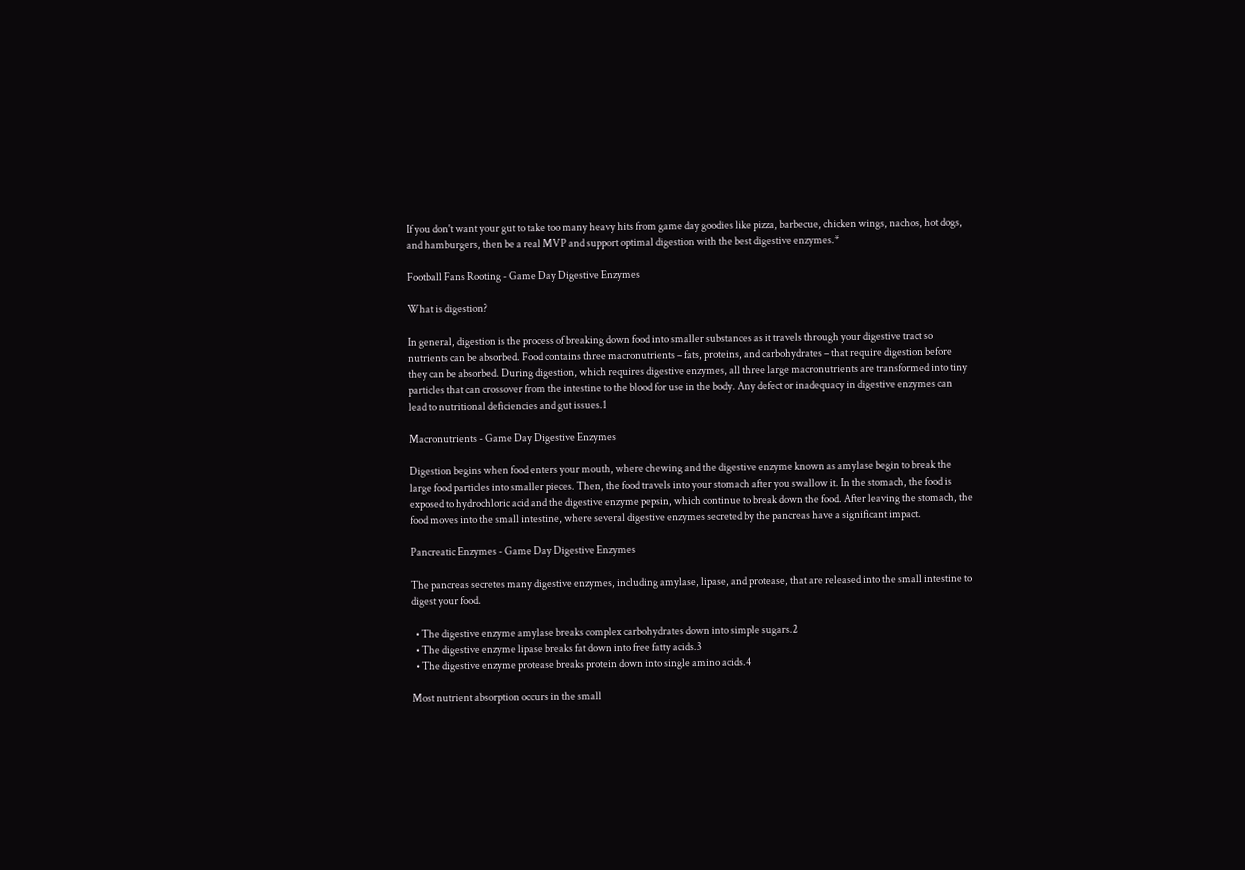If you don't want your gut to take too many heavy hits from game day goodies like pizza, barbecue, chicken wings, nachos, hot dogs, and hamburgers, then be a real MVP and support optimal digestion with the best digestive enzymes.*

Football Fans Rooting - Game Day Digestive Enzymes

What is digestion?

In general, digestion is the process of breaking down food into smaller substances as it travels through your digestive tract so nutrients can be absorbed. Food contains three macronutrients – fats, proteins, and carbohydrates – that require digestion before they can be absorbed. During digestion, which requires digestive enzymes, all three large macronutrients are transformed into tiny particles that can crossover from the intestine to the blood for use in the body. Any defect or inadequacy in digestive enzymes can lead to nutritional deficiencies and gut issues.1

Macronutrients - Game Day Digestive Enzymes

Digestion begins when food enters your mouth, where chewing and the digestive enzyme known as amylase begin to break the large food particles into smaller pieces. Then, the food travels into your stomach after you swallow it. In the stomach, the food is exposed to hydrochloric acid and the digestive enzyme pepsin, which continue to break down the food. After leaving the stomach, the food moves into the small intestine, where several digestive enzymes secreted by the pancreas have a significant impact.

Pancreatic Enzymes - Game Day Digestive Enzymes

The pancreas secretes many digestive enzymes, including amylase, lipase, and protease, that are released into the small intestine to digest your food.

  • The digestive enzyme amylase breaks complex carbohydrates down into simple sugars.2
  • The digestive enzyme lipase breaks fat down into free fatty acids.3
  • The digestive enzyme protease breaks protein down into single amino acids.4

Most nutrient absorption occurs in the small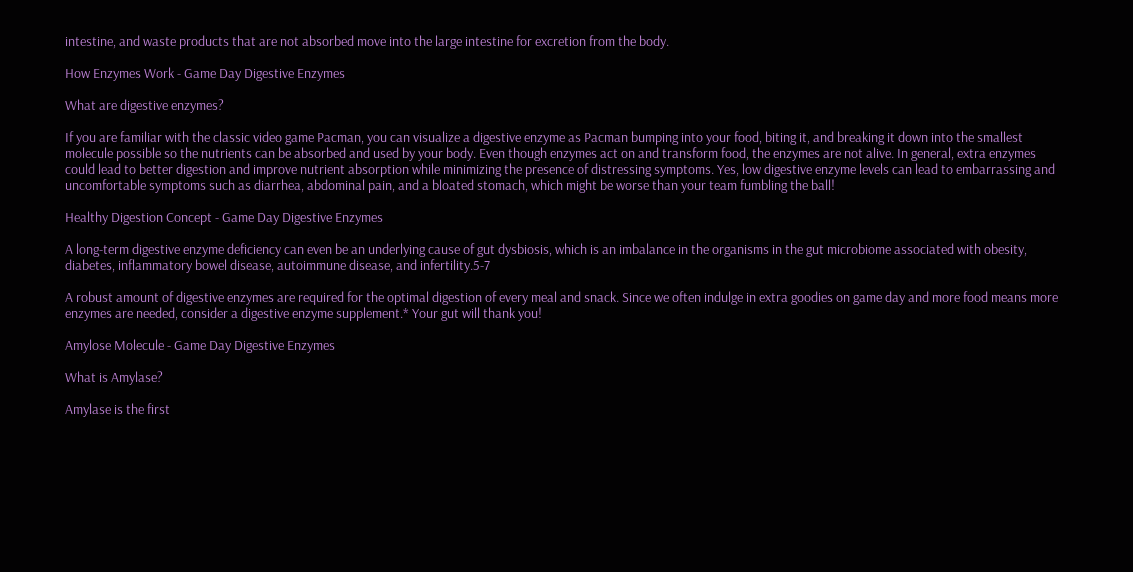intestine, and waste products that are not absorbed move into the large intestine for excretion from the body.

How Enzymes Work - Game Day Digestive Enzymes

What are digestive enzymes?

If you are familiar with the classic video game Pacman, you can visualize a digestive enzyme as Pacman bumping into your food, biting it, and breaking it down into the smallest molecule possible so the nutrients can be absorbed and used by your body. Even though enzymes act on and transform food, the enzymes are not alive. In general, extra enzymes could lead to better digestion and improve nutrient absorption while minimizing the presence of distressing symptoms. Yes, low digestive enzyme levels can lead to embarrassing and uncomfortable symptoms such as diarrhea, abdominal pain, and a bloated stomach, which might be worse than your team fumbling the ball!

Healthy Digestion Concept - Game Day Digestive Enzymes

A long-term digestive enzyme deficiency can even be an underlying cause of gut dysbiosis, which is an imbalance in the organisms in the gut microbiome associated with obesity, diabetes, inflammatory bowel disease, autoimmune disease, and infertility.5-7

A robust amount of digestive enzymes are required for the optimal digestion of every meal and snack. Since we often indulge in extra goodies on game day and more food means more enzymes are needed, consider a digestive enzyme supplement.* Your gut will thank you!

Amylose Molecule - Game Day Digestive Enzymes

What is Amylase?

Amylase is the first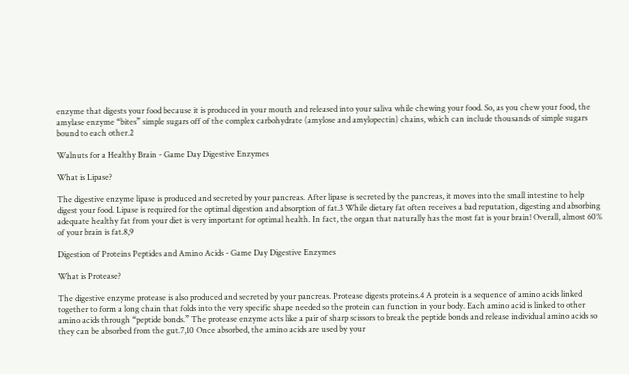enzyme that digests your food because it is produced in your mouth and released into your saliva while chewing your food. So, as you chew your food, the amylase enzyme “bites” simple sugars off of the complex carbohydrate (amylose and amylopectin) chains, which can include thousands of simple sugars bound to each other.2

Walnuts for a Healthy Brain - Game Day Digestive Enzymes

What is Lipase?

The digestive enzyme lipase is produced and secreted by your pancreas. After lipase is secreted by the pancreas, it moves into the small intestine to help digest your food. Lipase is required for the optimal digestion and absorption of fat.3 While dietary fat often receives a bad reputation, digesting and absorbing adequate healthy fat from your diet is very important for optimal health. In fact, the organ that naturally has the most fat is your brain! Overall, almost 60% of your brain is fat.8,9

Digestion of Proteins Peptides and Amino Acids - Game Day Digestive Enzymes

What is Protease?

The digestive enzyme protease is also produced and secreted by your pancreas. Protease digests proteins.4 A protein is a sequence of amino acids linked together to form a long chain that folds into the very specific shape needed so the protein can function in your body. Each amino acid is linked to other amino acids through “peptide bonds.” The protease enzyme acts like a pair of sharp scissors to break the peptide bonds and release individual amino acids so they can be absorbed from the gut.7,10 Once absorbed, the amino acids are used by your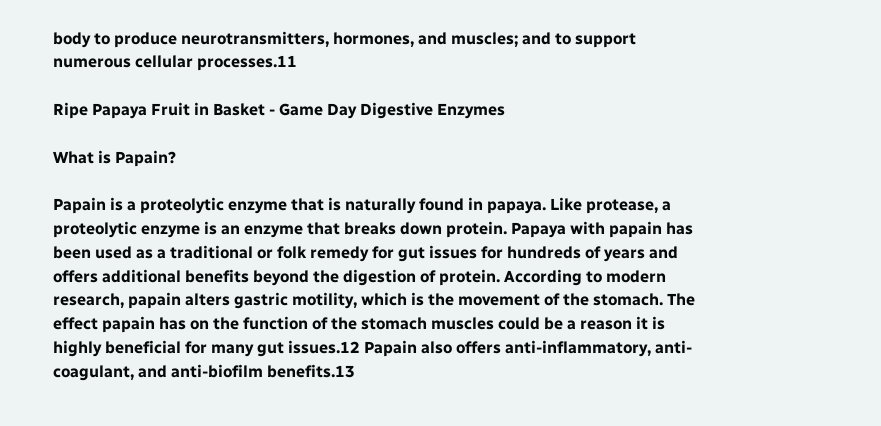body to produce neurotransmitters, hormones, and muscles; and to support numerous cellular processes.11

Ripe Papaya Fruit in Basket - Game Day Digestive Enzymes

What is Papain?

Papain is a proteolytic enzyme that is naturally found in papaya. Like protease, a proteolytic enzyme is an enzyme that breaks down protein. Papaya with papain has been used as a traditional or folk remedy for gut issues for hundreds of years and offers additional benefits beyond the digestion of protein. According to modern research, papain alters gastric motility, which is the movement of the stomach. The effect papain has on the function of the stomach muscles could be a reason it is highly beneficial for many gut issues.12 Papain also offers anti-inflammatory, anti-coagulant, and anti-biofilm benefits.13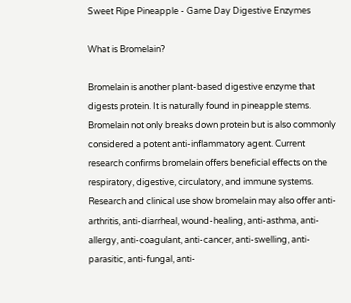Sweet Ripe Pineapple - Game Day Digestive Enzymes

What is Bromelain?

Bromelain is another plant-based digestive enzyme that digests protein. It is naturally found in pineapple stems. Bromelain not only breaks down protein but is also commonly considered a potent anti-inflammatory agent. Current research confirms bromelain offers beneficial effects on the respiratory, digestive, circulatory, and immune systems. Research and clinical use show bromelain may also offer anti-arthritis, anti-diarrheal, wound-healing, anti-asthma, anti-allergy, anti-coagulant, anti-cancer, anti-swelling, anti-parasitic, anti-fungal, anti-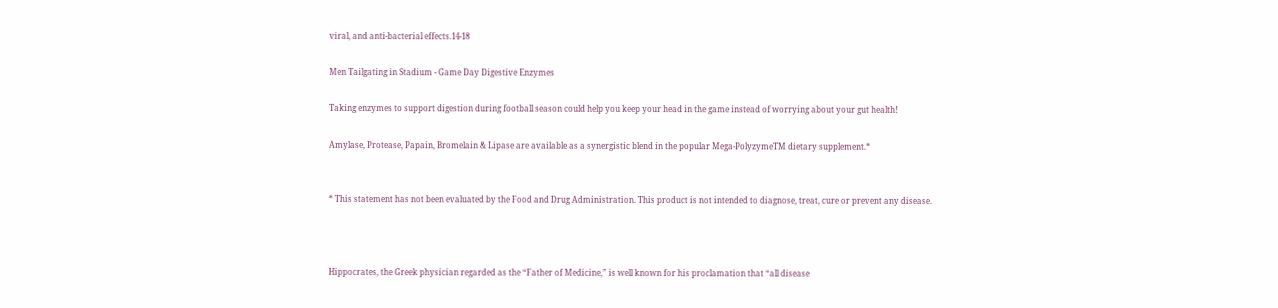viral, and anti-bacterial effects.14-18

Men Tailgating in Stadium - Game Day Digestive Enzymes

Taking enzymes to support digestion during football season could help you keep your head in the game instead of worrying about your gut health!

Amylase, Protease, Papain, Bromelain & Lipase are available as a synergistic blend in the popular Mega-PolyzymeTM dietary supplement.*


* This statement has not been evaluated by the Food and Drug Administration. This product is not intended to diagnose, treat, cure or prevent any disease.



Hippocrates, the Greek physician regarded as the “Father of Medicine,” is well known for his proclamation that “all disease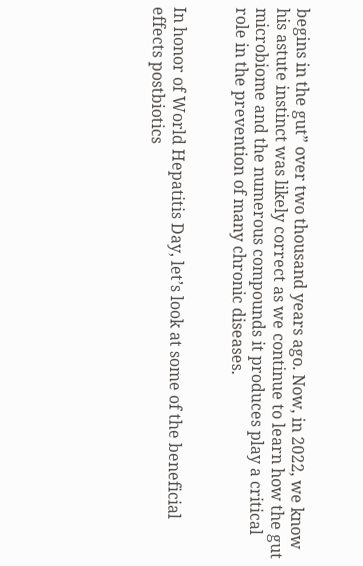begins in the gut” over two thousand years ago. Now, in 2022, we know his astute instinct was likely correct as we continue to learn how the gut microbiome and the numerous compounds it produces play a critical role in the prevention of many chronic diseases.


In honor of World Hepatitis Day, let’s look at some of the beneficial effects postbiotics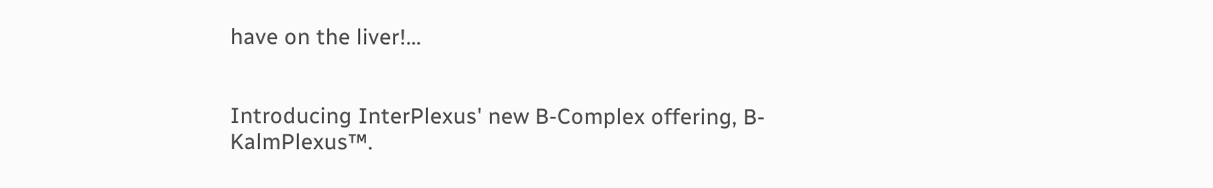have on the liver!...


Introducing InterPlexus' new B-Complex offering, B-KalmPlexus™.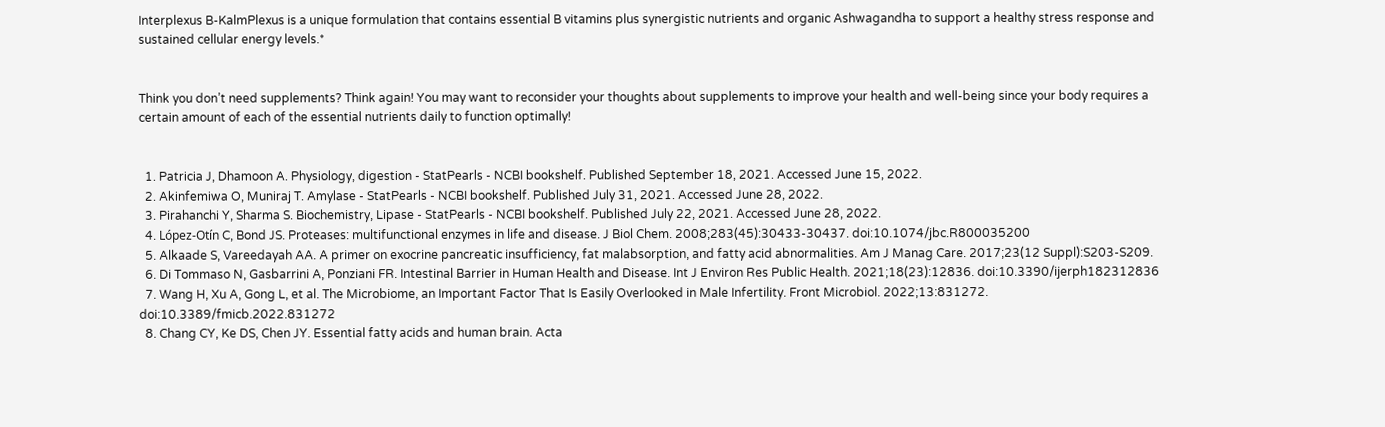Interplexus B-KalmPlexus is a unique formulation that contains essential B vitamins plus synergistic nutrients and organic Ashwagandha to support a healthy stress response and sustained cellular energy levels.*


Think you don’t need supplements? Think again! You may want to reconsider your thoughts about supplements to improve your health and well-being since your body requires a certain amount of each of the essential nutrients daily to function optimally!


  1. Patricia J, Dhamoon A. Physiology, digestion - StatPearls - NCBI bookshelf. Published September 18, 2021. Accessed June 15, 2022.
  2. Akinfemiwa O, Muniraj T. Amylase - StatPearls - NCBI bookshelf. Published July 31, 2021. Accessed June 28, 2022.
  3. Pirahanchi Y, Sharma S. Biochemistry, Lipase - StatPearls - NCBI bookshelf. Published July 22, 2021. Accessed June 28, 2022.
  4. López-Otín C, Bond JS. Proteases: multifunctional enzymes in life and disease. J Biol Chem. 2008;283(45):30433-30437. doi:10.1074/jbc.R800035200
  5. Alkaade S, Vareedayah AA. A primer on exocrine pancreatic insufficiency, fat malabsorption, and fatty acid abnormalities. Am J Manag Care. 2017;23(12 Suppl):S203-S209.
  6. Di Tommaso N, Gasbarrini A, Ponziani FR. Intestinal Barrier in Human Health and Disease. Int J Environ Res Public Health. 2021;18(23):12836. doi:10.3390/ijerph182312836
  7. Wang H, Xu A, Gong L, et al. The Microbiome, an Important Factor That Is Easily Overlooked in Male Infertility. Front Microbiol. 2022;13:831272. doi:10.3389/fmicb.2022.831272
  8. Chang CY, Ke DS, Chen JY. Essential fatty acids and human brain. Acta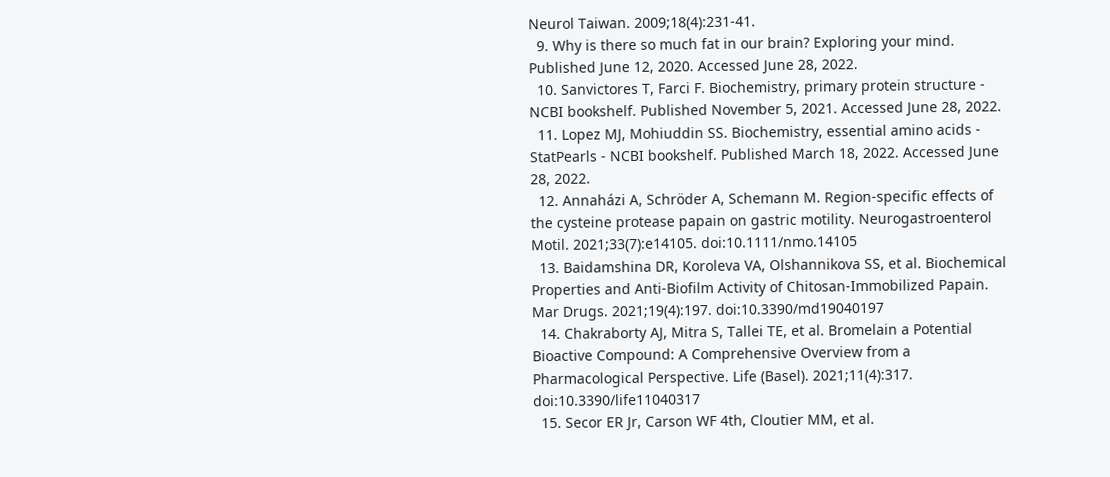Neurol Taiwan. 2009;18(4):231-41.
  9. Why is there so much fat in our brain? Exploring your mind. Published June 12, 2020. Accessed June 28, 2022.
  10. Sanvictores T, Farci F. Biochemistry, primary protein structure - NCBI bookshelf. Published November 5, 2021. Accessed June 28, 2022.
  11. Lopez MJ, Mohiuddin SS. Biochemistry, essential amino acids - StatPearls - NCBI bookshelf. Published March 18, 2022. Accessed June 28, 2022.
  12. Annaházi A, Schröder A, Schemann M. Region-specific effects of the cysteine protease papain on gastric motility. Neurogastroenterol Motil. 2021;33(7):e14105. doi:10.1111/nmo.14105
  13. Baidamshina DR, Koroleva VA, Olshannikova SS, et al. Biochemical Properties and Anti-Biofilm Activity of Chitosan-Immobilized Papain. Mar Drugs. 2021;19(4):197. doi:10.3390/md19040197
  14. Chakraborty AJ, Mitra S, Tallei TE, et al. Bromelain a Potential Bioactive Compound: A Comprehensive Overview from a Pharmacological Perspective. Life (Basel). 2021;11(4):317. doi:10.3390/life11040317
  15. Secor ER Jr, Carson WF 4th, Cloutier MM, et al.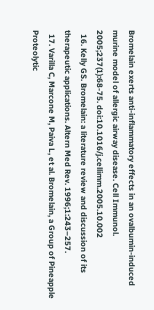Bromelain exerts anti-inflammatory effects in an ovalbumin-induced murine model of allergic airway disease. Cell Immunol. 2005;237(1):68-75. doi:10.1016/j.cellimm.2005.10.002
  16. Kelly GS. Bromelain: a literature review and discussion of its therapeutic applications. Altern Med Rev. 1996;1:243–257.
  17. Varilla C, Marcone M, Paiva L, et al. Bromelain, a Group of Pineapple Proteolytic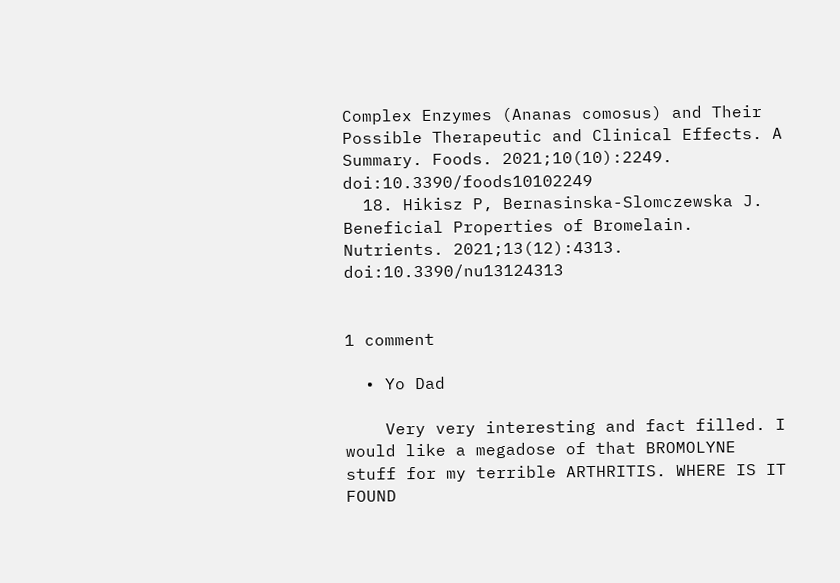Complex Enzymes (Ananas comosus) and Their Possible Therapeutic and Clinical Effects. A Summary. Foods. 2021;10(10):2249. doi:10.3390/foods10102249
  18. Hikisz P, Bernasinska-Slomczewska J. Beneficial Properties of Bromelain. Nutrients. 2021;13(12):4313. doi:10.3390/nu13124313


1 comment

  • Yo Dad

    Very very interesting and fact filled. I would like a megadose of that BROMOLYNE stuff for my terrible ARTHRITIS. WHERE IS IT FOUND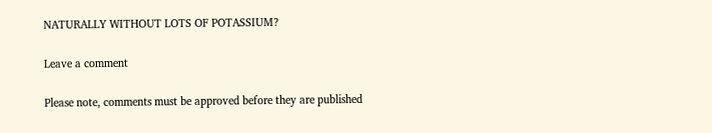NATURALLY WITHOUT LOTS OF POTASSIUM?

Leave a comment

Please note, comments must be approved before they are published